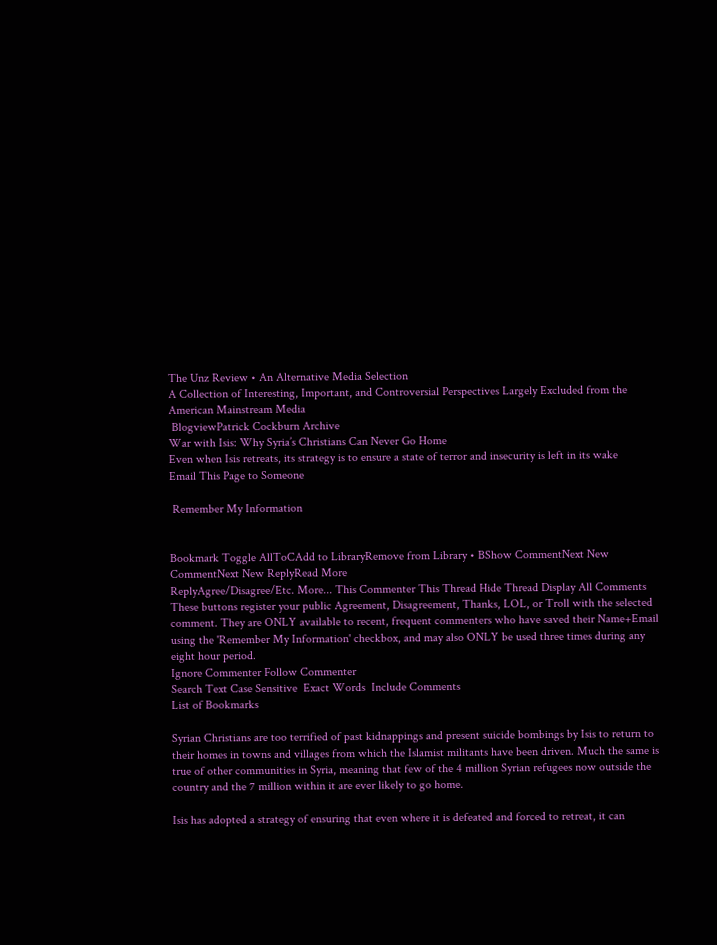The Unz Review • An Alternative Media Selection
A Collection of Interesting, Important, and Controversial Perspectives Largely Excluded from the American Mainstream Media
 BlogviewPatrick Cockburn Archive
War with Isis: Why Syria’s Christians Can Never Go Home
Even when Isis retreats, its strategy is to ensure a state of terror and insecurity is left in its wake
Email This Page to Someone

 Remember My Information


Bookmark Toggle AllToCAdd to LibraryRemove from Library • BShow CommentNext New CommentNext New ReplyRead More
ReplyAgree/Disagree/Etc. More... This Commenter This Thread Hide Thread Display All Comments
These buttons register your public Agreement, Disagreement, Thanks, LOL, or Troll with the selected comment. They are ONLY available to recent, frequent commenters who have saved their Name+Email using the 'Remember My Information' checkbox, and may also ONLY be used three times during any eight hour period.
Ignore Commenter Follow Commenter
Search Text Case Sensitive  Exact Words  Include Comments
List of Bookmarks

Syrian Christians are too terrified of past kidnappings and present suicide bombings by Isis to return to their homes in towns and villages from which the Islamist militants have been driven. Much the same is true of other communities in Syria, meaning that few of the 4 million Syrian refugees now outside the country and the 7 million within it are ever likely to go home.

Isis has adopted a strategy of ensuring that even where it is defeated and forced to retreat, it can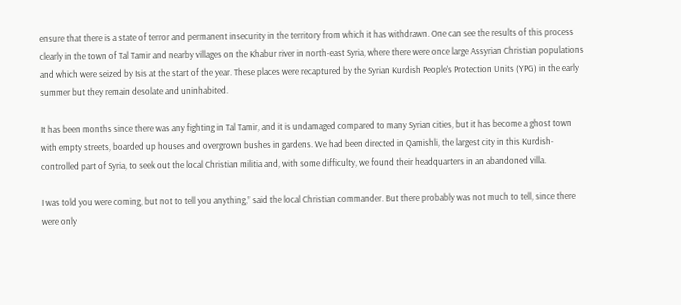ensure that there is a state of terror and permanent insecurity in the territory from which it has withdrawn. One can see the results of this process clearly in the town of Tal Tamir and nearby villages on the Khabur river in north-east Syria, where there were once large Assyrian Christian populations and which were seized by Isis at the start of the year. These places were recaptured by the Syrian Kurdish People’s Protection Units (YPG) in the early summer but they remain desolate and uninhabited.

It has been months since there was any fighting in Tal Tamir, and it is undamaged compared to many Syrian cities, but it has become a ghost town with empty streets, boarded up houses and overgrown bushes in gardens. We had been directed in Qamishli, the largest city in this Kurdish-controlled part of Syria, to seek out the local Christian militia and, with some difficulty, we found their headquarters in an abandoned villa.

I was told you were coming, but not to tell you anything,” said the local Christian commander. But there probably was not much to tell, since there were only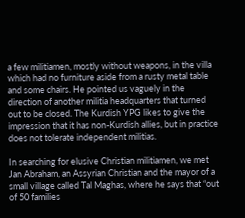a few militiamen, mostly without weapons, in the villa which had no furniture aside from a rusty metal table and some chairs. He pointed us vaguely in the direction of another militia headquarters that turned out to be closed. The Kurdish YPG likes to give the impression that it has non-Kurdish allies, but in practice does not tolerate independent militias.

In searching for elusive Christian militiamen, we met Jan Abraham, an Assyrian Christian and the mayor of a small village called Tal Maghas, where he says that “out of 50 families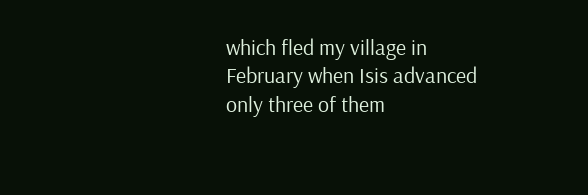which fled my village in February when Isis advanced only three of them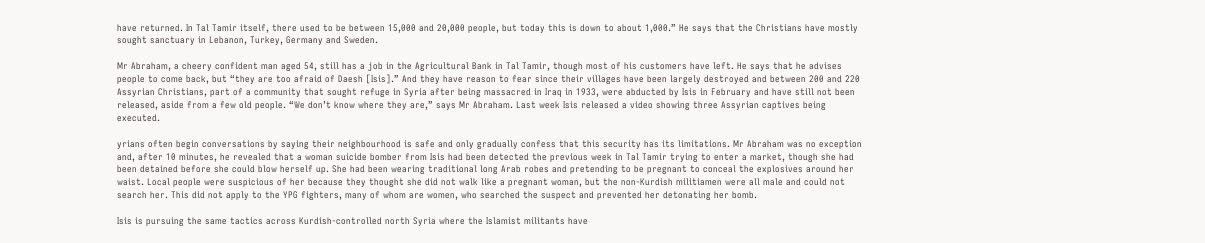have returned. In Tal Tamir itself, there used to be between 15,000 and 20,000 people, but today this is down to about 1,000.” He says that the Christians have mostly sought sanctuary in Lebanon, Turkey, Germany and Sweden.

Mr Abraham, a cheery confident man aged 54, still has a job in the Agricultural Bank in Tal Tamir, though most of his customers have left. He says that he advises people to come back, but “they are too afraid of Daesh [Isis].” And they have reason to fear since their villages have been largely destroyed and between 200 and 220 Assyrian Christians, part of a community that sought refuge in Syria after being massacred in Iraq in 1933, were abducted by Isis in February and have still not been released, aside from a few old people. “We don’t know where they are,” says Mr Abraham. Last week Isis released a video showing three Assyrian captives being executed.

yrians often begin conversations by saying their neighbourhood is safe and only gradually confess that this security has its limitations. Mr Abraham was no exception and, after 10 minutes, he revealed that a woman suicide bomber from Isis had been detected the previous week in Tal Tamir trying to enter a market, though she had been detained before she could blow herself up. She had been wearing traditional long Arab robes and pretending to be pregnant to conceal the explosives around her waist. Local people were suspicious of her because they thought she did not walk like a pregnant woman, but the non-Kurdish militiamen were all male and could not search her. This did not apply to the YPG fighters, many of whom are women, who searched the suspect and prevented her detonating her bomb.

Isis is pursuing the same tactics across Kurdish-controlled north Syria where the Islamist militants have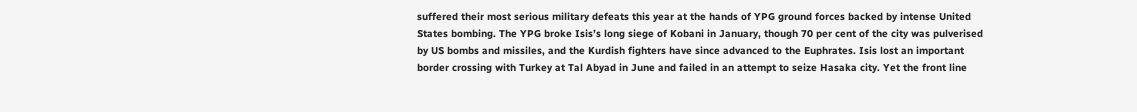suffered their most serious military defeats this year at the hands of YPG ground forces backed by intense United States bombing. The YPG broke Isis’s long siege of Kobani in January, though 70 per cent of the city was pulverised by US bombs and missiles, and the Kurdish fighters have since advanced to the Euphrates. Isis lost an important border crossing with Turkey at Tal Abyad in June and failed in an attempt to seize Hasaka city. Yet the front line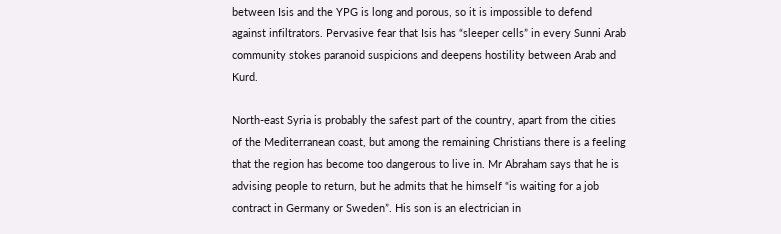between Isis and the YPG is long and porous, so it is impossible to defend against infiltrators. Pervasive fear that Isis has “sleeper cells” in every Sunni Arab community stokes paranoid suspicions and deepens hostility between Arab and Kurd.

North-east Syria is probably the safest part of the country, apart from the cities of the Mediterranean coast, but among the remaining Christians there is a feeling that the region has become too dangerous to live in. Mr Abraham says that he is advising people to return, but he admits that he himself “is waiting for a job contract in Germany or Sweden”. His son is an electrician in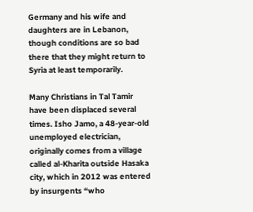Germany and his wife and daughters are in Lebanon, though conditions are so bad there that they might return to Syria at least temporarily.

Many Christians in Tal Tamir have been displaced several times. Isho Jamo, a 48-year-old unemployed electrician, originally comes from a village called al-Kharita outside Hasaka city, which in 2012 was entered by insurgents “who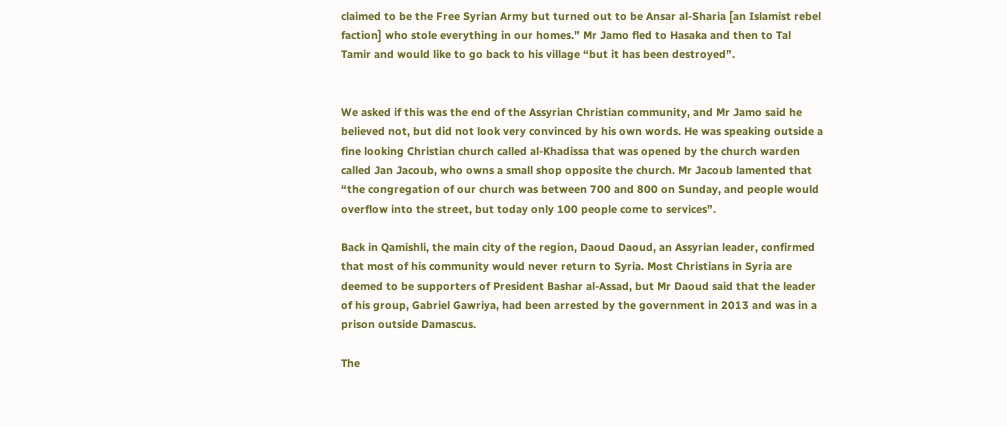claimed to be the Free Syrian Army but turned out to be Ansar al-Sharia [an Islamist rebel faction] who stole everything in our homes.” Mr Jamo fled to Hasaka and then to Tal Tamir and would like to go back to his village “but it has been destroyed”.


We asked if this was the end of the Assyrian Christian community, and Mr Jamo said he believed not, but did not look very convinced by his own words. He was speaking outside a fine looking Christian church called al-Khadissa that was opened by the church warden called Jan Jacoub, who owns a small shop opposite the church. Mr Jacoub lamented that “the congregation of our church was between 700 and 800 on Sunday, and people would overflow into the street, but today only 100 people come to services”.

Back in Qamishli, the main city of the region, Daoud Daoud, an Assyrian leader, confirmed that most of his community would never return to Syria. Most Christians in Syria are deemed to be supporters of President Bashar al-Assad, but Mr Daoud said that the leader of his group, Gabriel Gawriya, had been arrested by the government in 2013 and was in a prison outside Damascus.

The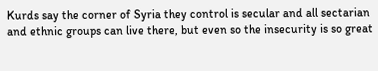Kurds say the corner of Syria they control is secular and all sectarian and ethnic groups can live there, but even so the insecurity is so great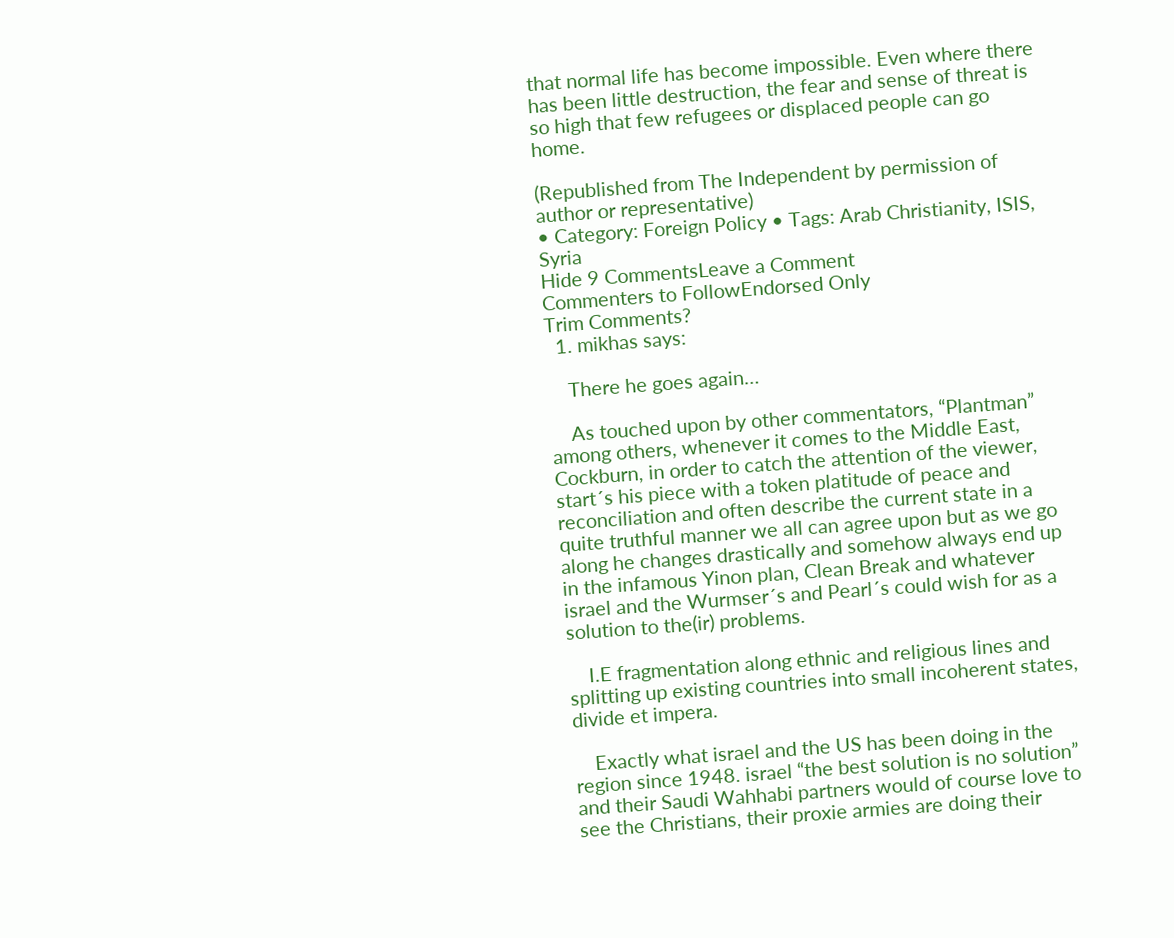that normal life has become impossible. Even where there has been little destruction, the fear and sense of threat is so high that few refugees or displaced people can go home.

(Republished from The Independent by permission of author or representative)
• Category: Foreign Policy • Tags: Arab Christianity, ISIS, Syria
Hide 9 CommentsLeave a Comment
Commenters to FollowEndorsed Only
Trim Comments?
  1. mikhas says:

    There he goes again…

    As touched upon by other commentators, “Plantman” among others, whenever it comes to the Middle East, Cockburn, in order to catch the attention of the viewer, start´s his piece with a token platitude of peace and reconciliation and often describe the current state in a quite truthful manner we all can agree upon but as we go along he changes drastically and somehow always end up in the infamous Yinon plan, Clean Break and whatever israel and the Wurmser´s and Pearl´s could wish for as a solution to the(ir) problems.

    I.E fragmentation along ethnic and religious lines and splitting up existing countries into small incoherent states, divide et impera.

    Exactly what israel and the US has been doing in the region since 1948. israel “the best solution is no solution” and their Saudi Wahhabi partners would of course love to see the Christians, their proxie armies are doing their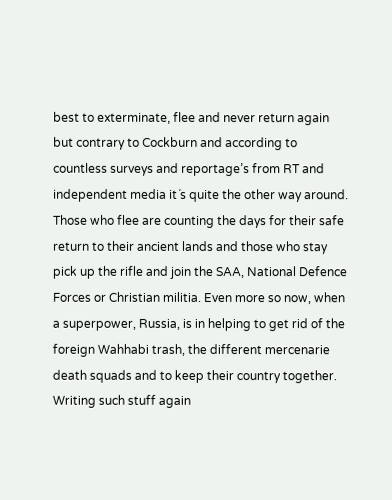best to exterminate, flee and never return again but contrary to Cockburn and according to countless surveys and reportage’s from RT and independent media it´s quite the other way around. Those who flee are counting the days for their safe return to their ancient lands and those who stay pick up the rifle and join the SAA, National Defence Forces or Christian militia. Even more so now, when a superpower, Russia, is in helping to get rid of the foreign Wahhabi trash, the different mercenarie death squads and to keep their country together. Writing such stuff again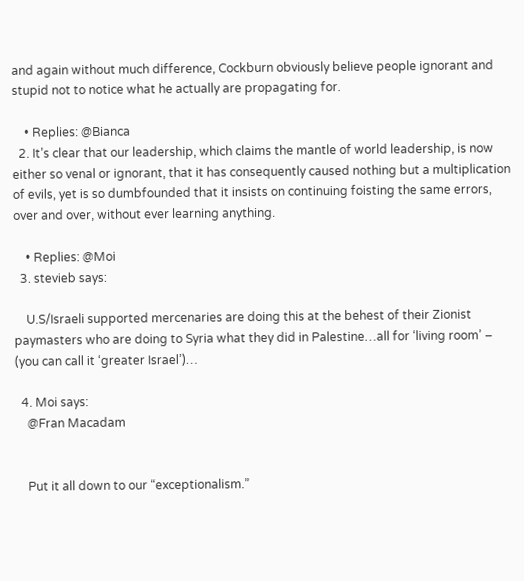and again without much difference, Cockburn obviously believe people ignorant and stupid not to notice what he actually are propagating for.

    • Replies: @Bianca
  2. It’s clear that our leadership, which claims the mantle of world leadership, is now either so venal or ignorant, that it has consequently caused nothing but a multiplication of evils, yet is so dumbfounded that it insists on continuing foisting the same errors, over and over, without ever learning anything.

    • Replies: @Moi
  3. stevieb says:

    U.S/Israeli supported mercenaries are doing this at the behest of their Zionist paymasters who are doing to Syria what they did in Palestine…all for ‘living room’ – (you can call it ‘greater Israel’)…

  4. Moi says:
    @Fran Macadam


    Put it all down to our “exceptionalism.”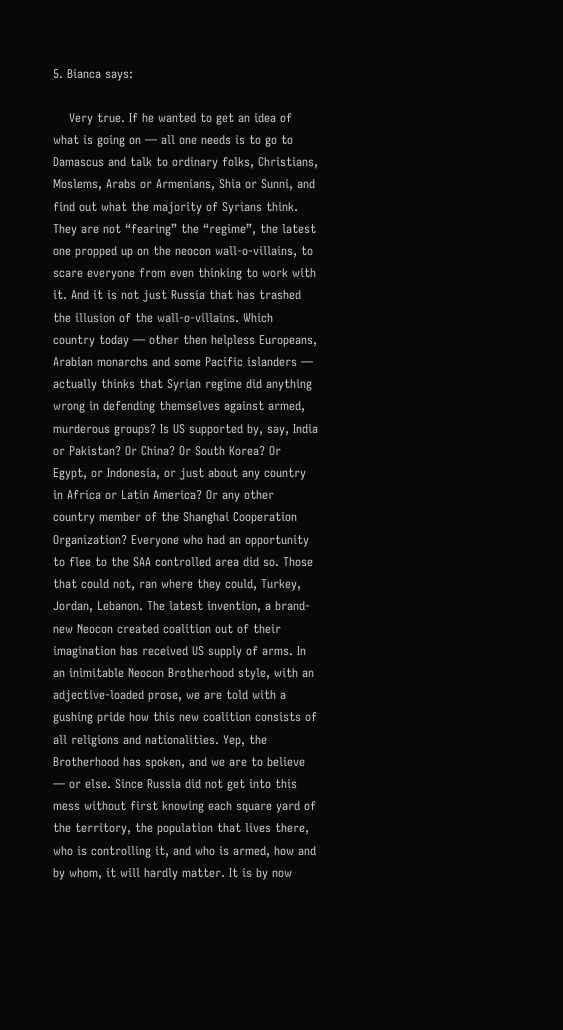5. Bianca says:

    Very true. If he wanted to get an idea of what is going on — all one needs is to go to Damascus and talk to ordinary folks, Christians, Moslems, Arabs or Armenians, Shia or Sunni, and find out what the majority of Syrians think. They are not “fearing” the “regime”, the latest one propped up on the neocon wall-o-villains, to scare everyone from even thinking to work with it. And it is not just Russia that has trashed the illusion of the wall-o-villains. Which country today — other then helpless Europeans, Arabian monarchs and some Pacific islanders — actually thinks that Syrian regime did anything wrong in defending themselves against armed, murderous groups? Is US supported by, say, India or Pakistan? Or China? Or South Korea? Or Egypt, or Indonesia, or just about any country in Africa or Latin America? Or any other country member of the Shanghai Cooperation Organization? Everyone who had an opportunity to flee to the SAA controlled area did so. Those that could not, ran where they could, Turkey, Jordan, Lebanon. The latest invention, a brand-new Neocon created coalition out of their imagination has received US supply of arms. In an inimitable Neocon Brotherhood style, with an adjective-loaded prose, we are told with a gushing pride how this new coalition consists of all religions and nationalities. Yep, the Brotherhood has spoken, and we are to believe — or else. Since Russia did not get into this mess without first knowing each square yard of the territory, the population that lives there, who is controlling it, and who is armed, how and by whom, it will hardly matter. It is by now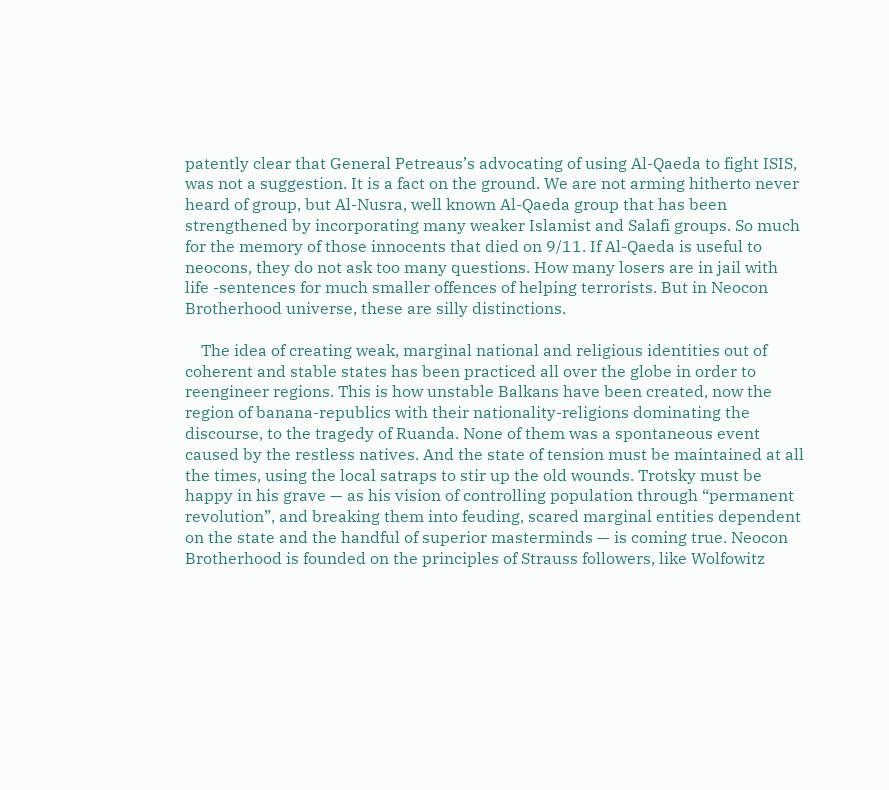patently clear that General Petreaus’s advocating of using Al-Qaeda to fight ISIS, was not a suggestion. It is a fact on the ground. We are not arming hitherto never heard of group, but Al-Nusra, well known Al-Qaeda group that has been strengthened by incorporating many weaker Islamist and Salafi groups. So much for the memory of those innocents that died on 9/11. If Al-Qaeda is useful to neocons, they do not ask too many questions. How many losers are in jail with life -sentences for much smaller offences of helping terrorists. But in Neocon Brotherhood universe, these are silly distinctions.

    The idea of creating weak, marginal national and religious identities out of coherent and stable states has been practiced all over the globe in order to reengineer regions. This is how unstable Balkans have been created, now the region of banana-republics with their nationality-religions dominating the discourse, to the tragedy of Ruanda. None of them was a spontaneous event caused by the restless natives. And the state of tension must be maintained at all the times, using the local satraps to stir up the old wounds. Trotsky must be happy in his grave — as his vision of controlling population through “permanent revolution”, and breaking them into feuding, scared marginal entities dependent on the state and the handful of superior masterminds — is coming true. Neocon Brotherhood is founded on the principles of Strauss followers, like Wolfowitz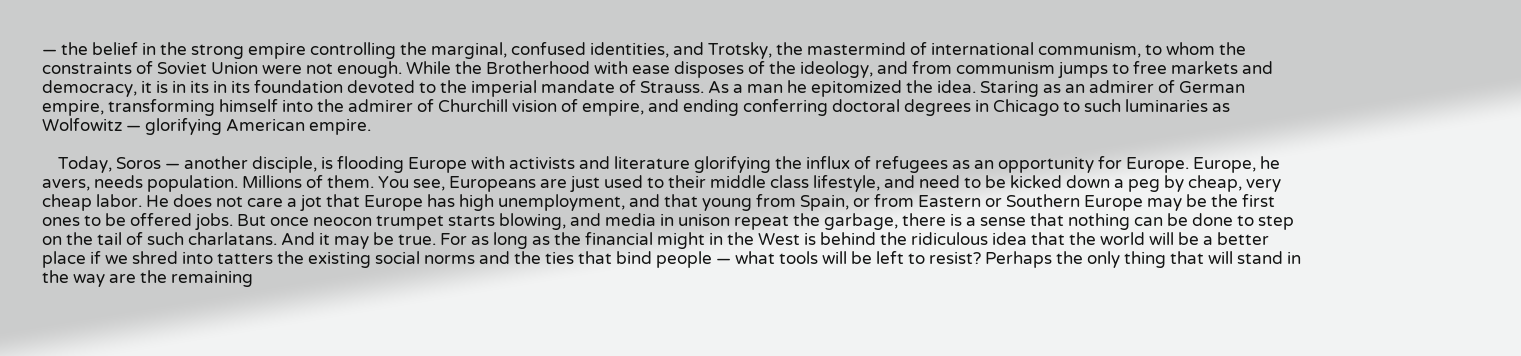— the belief in the strong empire controlling the marginal, confused identities, and Trotsky, the mastermind of international communism, to whom the constraints of Soviet Union were not enough. While the Brotherhood with ease disposes of the ideology, and from communism jumps to free markets and democracy, it is in its in its foundation devoted to the imperial mandate of Strauss. As a man he epitomized the idea. Staring as an admirer of German empire, transforming himself into the admirer of Churchill vision of empire, and ending conferring doctoral degrees in Chicago to such luminaries as Wolfowitz — glorifying American empire.

    Today, Soros — another disciple, is flooding Europe with activists and literature glorifying the influx of refugees as an opportunity for Europe. Europe, he avers, needs population. Millions of them. You see, Europeans are just used to their middle class lifestyle, and need to be kicked down a peg by cheap, very cheap labor. He does not care a jot that Europe has high unemployment, and that young from Spain, or from Eastern or Southern Europe may be the first ones to be offered jobs. But once neocon trumpet starts blowing, and media in unison repeat the garbage, there is a sense that nothing can be done to step on the tail of such charlatans. And it may be true. For as long as the financial might in the West is behind the ridiculous idea that the world will be a better place if we shred into tatters the existing social norms and the ties that bind people — what tools will be left to resist? Perhaps the only thing that will stand in the way are the remaining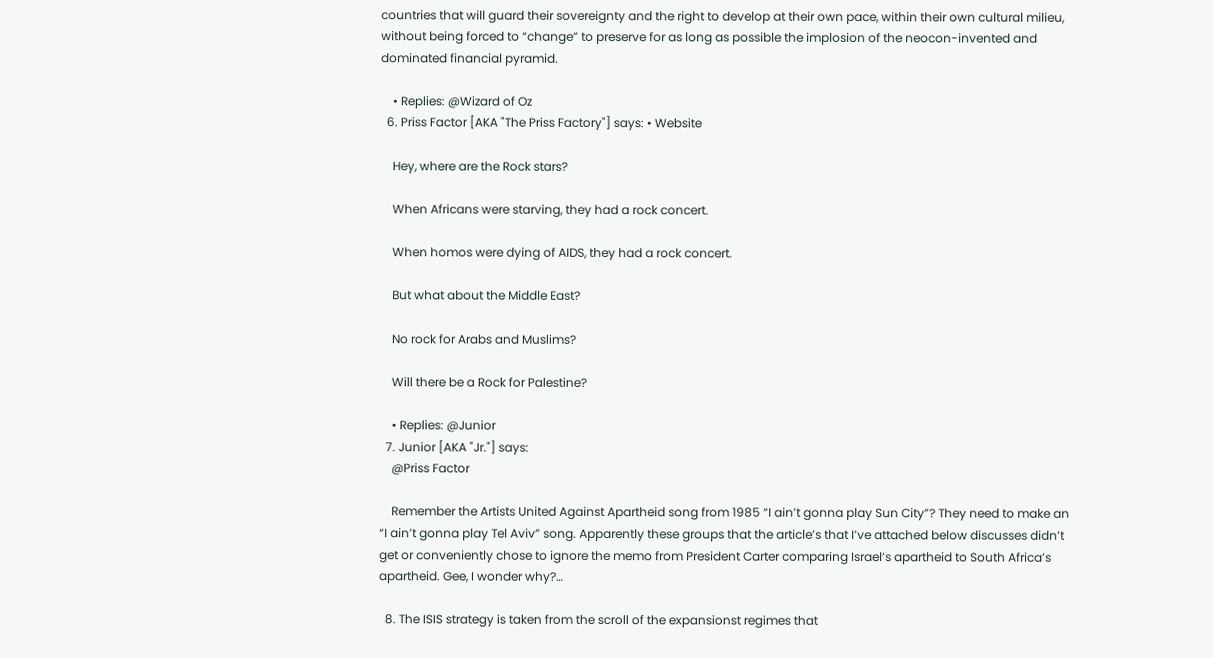countries that will guard their sovereignty and the right to develop at their own pace, within their own cultural milieu, without being forced to “change” to preserve for as long as possible the implosion of the neocon-invented and dominated financial pyramid.

    • Replies: @Wizard of Oz
  6. Priss Factor [AKA "The Priss Factory"] says: • Website

    Hey, where are the Rock stars?

    When Africans were starving, they had a rock concert.

    When homos were dying of AIDS, they had a rock concert.

    But what about the Middle East?

    No rock for Arabs and Muslims?

    Will there be a Rock for Palestine?

    • Replies: @Junior
  7. Junior [AKA "Jr."] says:
    @Priss Factor

    Remember the Artists United Against Apartheid song from 1985 “I ain’t gonna play Sun City”? They need to make an “I ain’t gonna play Tel Aviv” song. Apparently these groups that the article’s that I’ve attached below discusses didn’t get or conveniently chose to ignore the memo from President Carter comparing Israel’s apartheid to South Africa’s apartheid. Gee, I wonder why?…

  8. The ISIS strategy is taken from the scroll of the expansionst regimes that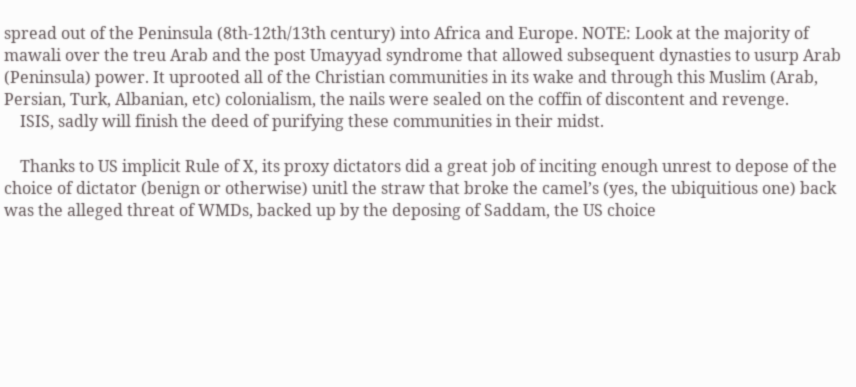spread out of the Peninsula (8th-12th/13th century) into Africa and Europe. NOTE: Look at the majority of mawali over the treu Arab and the post Umayyad syndrome that allowed subsequent dynasties to usurp Arab (Peninsula) power. It uprooted all of the Christian communities in its wake and through this Muslim (Arab, Persian, Turk, Albanian, etc) colonialism, the nails were sealed on the coffin of discontent and revenge.
    ISIS, sadly will finish the deed of purifying these communities in their midst.

    Thanks to US implicit Rule of X, its proxy dictators did a great job of inciting enough unrest to depose of the choice of dictator (benign or otherwise) unitl the straw that broke the camel’s (yes, the ubiquitious one) back was the alleged threat of WMDs, backed up by the deposing of Saddam, the US choice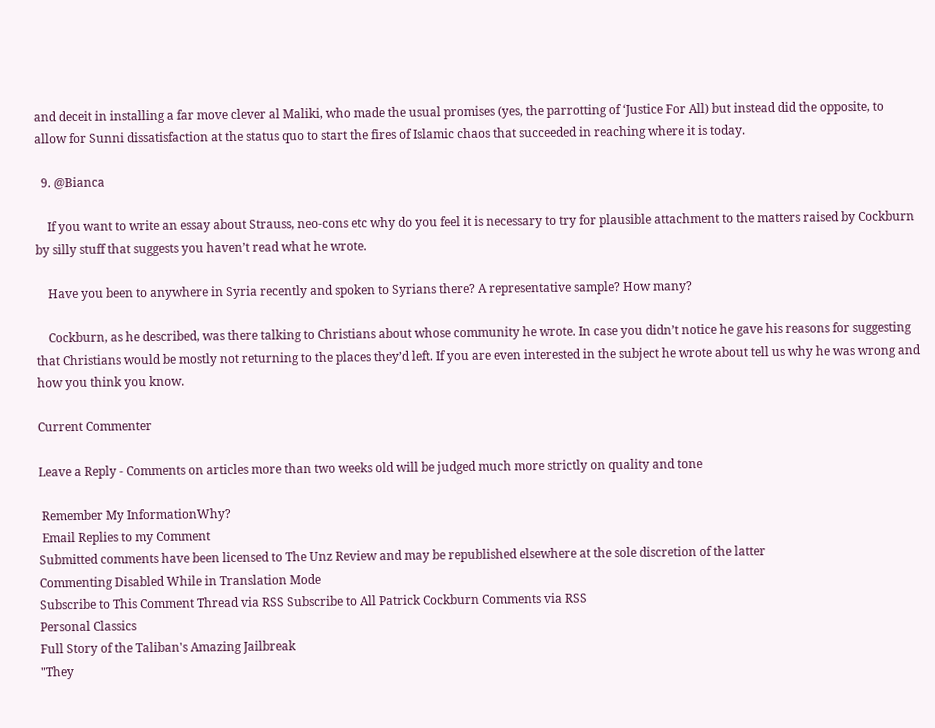and deceit in installing a far move clever al Maliki, who made the usual promises (yes, the parrotting of ‘Justice For All) but instead did the opposite, to allow for Sunni dissatisfaction at the status quo to start the fires of Islamic chaos that succeeded in reaching where it is today.

  9. @Bianca

    If you want to write an essay about Strauss, neo-cons etc why do you feel it is necessary to try for plausible attachment to the matters raised by Cockburn by silly stuff that suggests you haven’t read what he wrote.

    Have you been to anywhere in Syria recently and spoken to Syrians there? A representative sample? How many?

    Cockburn, as he described, was there talking to Christians about whose community he wrote. In case you didn’t notice he gave his reasons for suggesting that Christians would be mostly not returning to the places they’d left. If you are even interested in the subject he wrote about tell us why he was wrong and how you think you know.

Current Commenter

Leave a Reply - Comments on articles more than two weeks old will be judged much more strictly on quality and tone

 Remember My InformationWhy?
 Email Replies to my Comment
Submitted comments have been licensed to The Unz Review and may be republished elsewhere at the sole discretion of the latter
Commenting Disabled While in Translation Mode
Subscribe to This Comment Thread via RSS Subscribe to All Patrick Cockburn Comments via RSS
Personal Classics
Full Story of the Taliban's Amazing Jailbreak
"They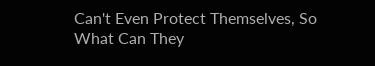Can't Even Protect Themselves, So What Can They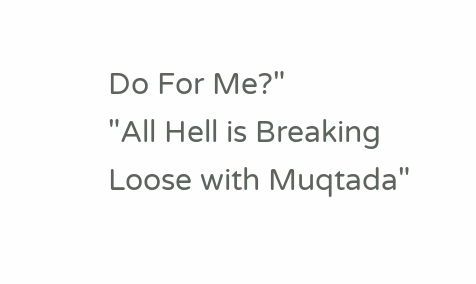Do For Me?"
"All Hell is Breaking Loose with Muqtada"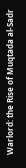Warlord: the Rise of Muqtada al-Sadr